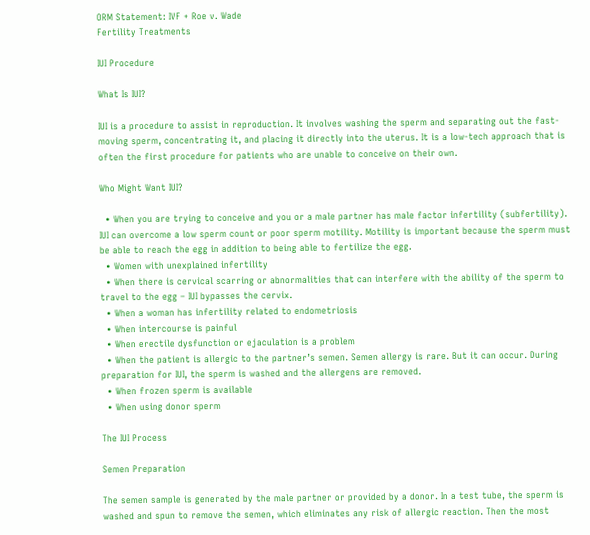ORM Statement: IVF + Roe v. Wade
Fertility Treatments

IUI Procedure

What Is IUI?

IUI is a procedure to assist in reproduction. It involves washing the sperm and separating out the fast-moving sperm, concentrating it, and placing it directly into the uterus. It is a low-tech approach that is often the first procedure for patients who are unable to conceive on their own.

Who Might Want IUI?

  • When you are trying to conceive and you or a male partner has male factor infertility (subfertility). IUI can overcome a low sperm count or poor sperm motility. Motility is important because the sperm must be able to reach the egg in addition to being able to fertilize the egg.
  • Women with unexplained infertility
  • When there is cervical scarring or abnormalities that can interfere with the ability of the sperm to travel to the egg – IUI bypasses the cervix.
  • When a woman has infertility related to endometriosis
  • When intercourse is painful
  • When erectile dysfunction or ejaculation is a problem
  • When the patient is allergic to the partner’s semen. Semen allergy is rare. But it can occur. During preparation for IUI, the sperm is washed and the allergens are removed.
  • When frozen sperm is available
  • When using donor sperm

The IUI Process

Semen Preparation

The semen sample is generated by the male partner or provided by a donor. In a test tube, the sperm is washed and spun to remove the semen, which eliminates any risk of allergic reaction. Then the most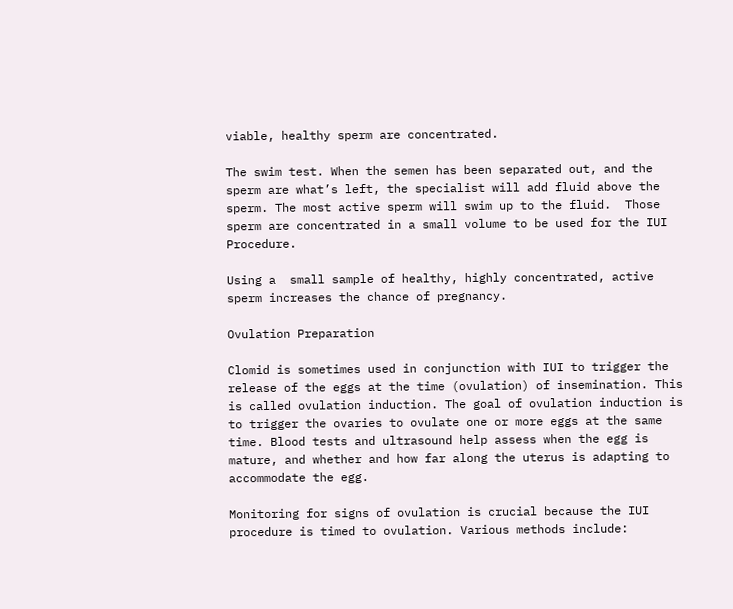viable, healthy sperm are concentrated.

The swim test. When the semen has been separated out, and the sperm are what’s left, the specialist will add fluid above the sperm. The most active sperm will swim up to the fluid.  Those sperm are concentrated in a small volume to be used for the IUI Procedure.

Using a  small sample of healthy, highly concentrated, active sperm increases the chance of pregnancy.

Ovulation Preparation

Clomid is sometimes used in conjunction with IUI to trigger the release of the eggs at the time (ovulation) of insemination. This is called ovulation induction. The goal of ovulation induction is to trigger the ovaries to ovulate one or more eggs at the same time. Blood tests and ultrasound help assess when the egg is mature, and whether and how far along the uterus is adapting to accommodate the egg.

Monitoring for signs of ovulation is crucial because the IUI procedure is timed to ovulation. Various methods include: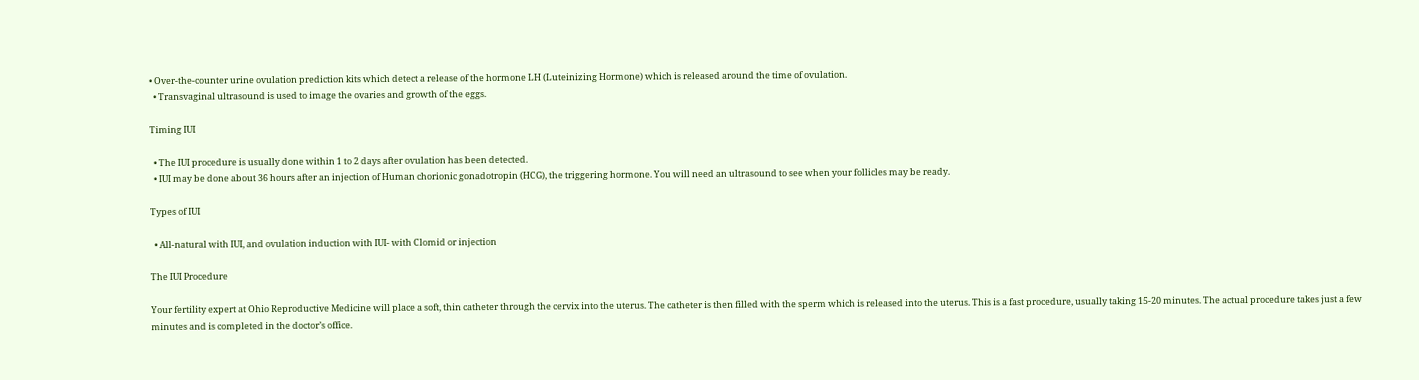• Over-the-counter urine ovulation prediction kits which detect a release of the hormone LH (Luteinizing Hormone) which is released around the time of ovulation.
  • Transvaginal ultrasound is used to image the ovaries and growth of the eggs.

Timing IUI

  • The IUI procedure is usually done within 1 to 2 days after ovulation has been detected.
  • IUI may be done about 36 hours after an injection of Human chorionic gonadotropin (HCG), the triggering hormone. You will need an ultrasound to see when your follicles may be ready.

Types of IUI

  • All-natural with IUI, and ovulation induction with IUI- with Clomid or injection

The IUI Procedure

Your fertility expert at Ohio Reproductive Medicine will place a soft, thin catheter through the cervix into the uterus. The catheter is then filled with the sperm which is released into the uterus. This is a fast procedure, usually taking 15-20 minutes. The actual procedure takes just a few minutes and is completed in the doctor’s office.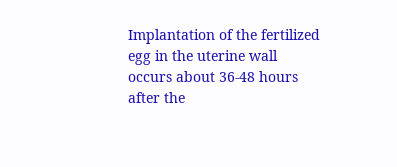Implantation of the fertilized egg in the uterine wall occurs about 36-48 hours after the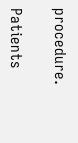procedure.

Patients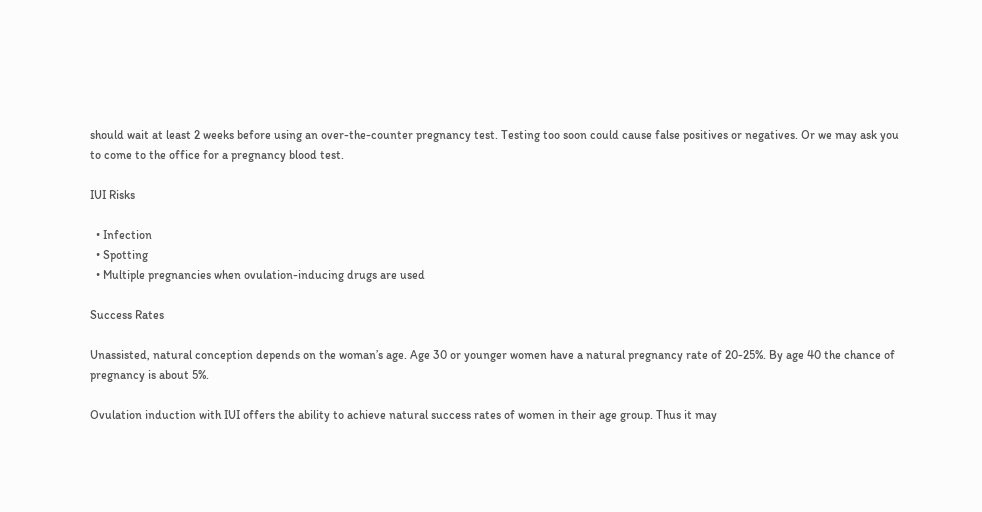should wait at least 2 weeks before using an over-the-counter pregnancy test. Testing too soon could cause false positives or negatives. Or we may ask you to come to the office for a pregnancy blood test.

IUI Risks

  • Infection
  • Spotting
  • Multiple pregnancies when ovulation-inducing drugs are used

Success Rates

Unassisted, natural conception depends on the woman’s age. Age 30 or younger women have a natural pregnancy rate of 20-25%. By age 40 the chance of pregnancy is about 5%.

Ovulation induction with IUI offers the ability to achieve natural success rates of women in their age group. Thus it may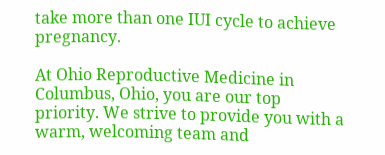take more than one IUI cycle to achieve pregnancy.

At Ohio Reproductive Medicine in Columbus, Ohio, you are our top priority. We strive to provide you with a warm, welcoming team and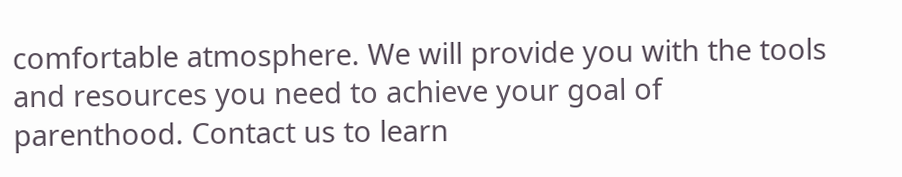comfortable atmosphere. We will provide you with the tools and resources you need to achieve your goal of parenthood. Contact us to learn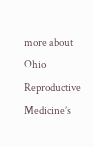more about Ohio Reproductive Medicine’s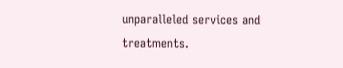unparalleled services and treatments.